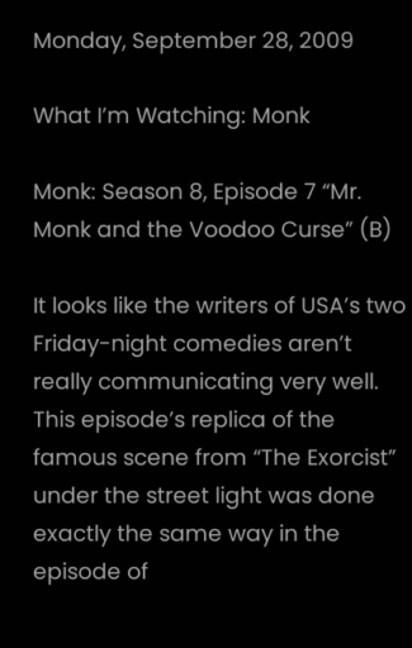Monday, September 28, 2009

What I’m Watching: Monk

Monk: Season 8, Episode 7 “Mr. Monk and the Voodoo Curse” (B)

It looks like the writers of USA’s two Friday-night comedies aren’t really communicating very well. This episode’s replica of the famous scene from “The Exorcist” under the street light was done exactly the same way in the episode of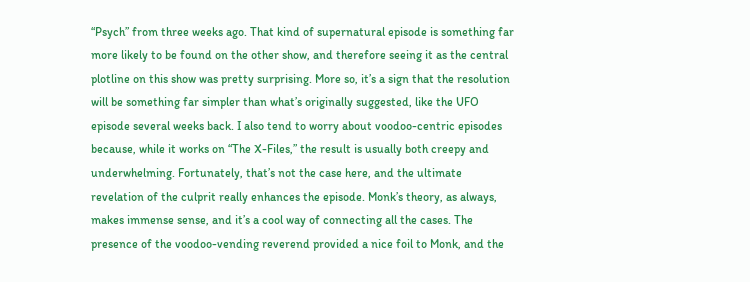“Psych” from three weeks ago. That kind of supernatural episode is something far more likely to be found on the other show, and therefore seeing it as the central plotline on this show was pretty surprising. More so, it’s a sign that the resolution will be something far simpler than what’s originally suggested, like the UFO episode several weeks back. I also tend to worry about voodoo-centric episodes because, while it works on “The X-Files,” the result is usually both creepy and underwhelming. Fortunately, that’s not the case here, and the ultimate revelation of the culprit really enhances the episode. Monk’s theory, as always, makes immense sense, and it’s a cool way of connecting all the cases. The presence of the voodoo-vending reverend provided a nice foil to Monk, and the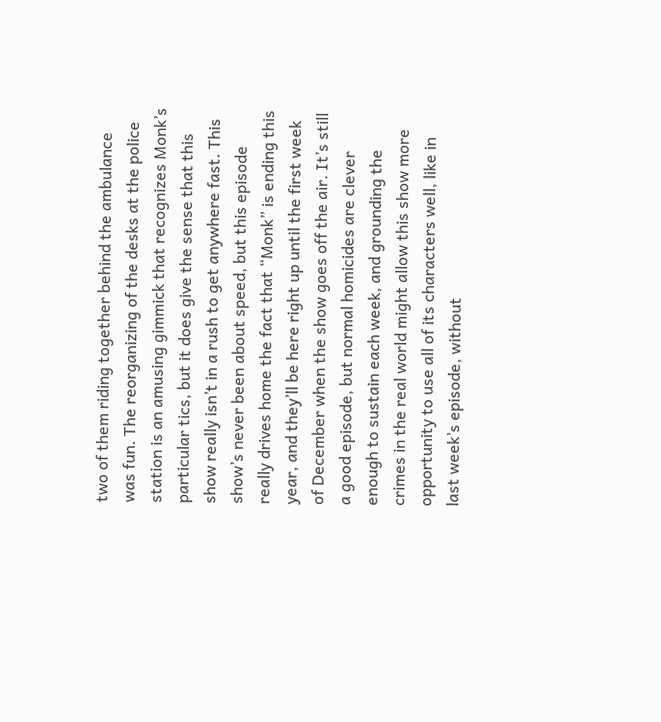two of them riding together behind the ambulance was fun. The reorganizing of the desks at the police station is an amusing gimmick that recognizes Monk’s particular tics, but it does give the sense that this show really isn’t in a rush to get anywhere fast. This show’s never been about speed, but this episode really drives home the fact that “Monk” is ending this year, and they’ll be here right up until the first week of December when the show goes off the air. It’s still a good episode, but normal homicides are clever enough to sustain each week, and grounding the crimes in the real world might allow this show more opportunity to use all of its characters well, like in last week’s episode, without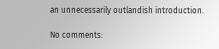an unnecessarily outlandish introduction.

No comments: